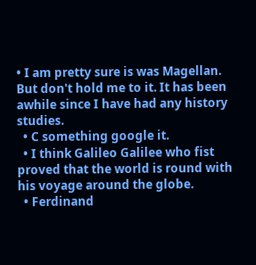• I am pretty sure is was Magellan. But don't hold me to it. It has been awhile since I have had any history studies.
  • C something google it.
  • I think Galileo Galilee who fist proved that the world is round with his voyage around the globe.
  • Ferdinand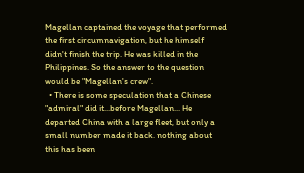Magellan captained the voyage that performed the first circumnavigation, but he himself didn't finish the trip. He was killed in the Philippines. So the answer to the question would be "Magellan's crew".
  • There is some speculation that a Chinese "admiral" did it...before Magellan... He departed China with a large fleet, but only a small number made it back. nothing about this has been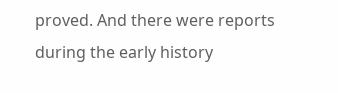proved. And there were reports during the early history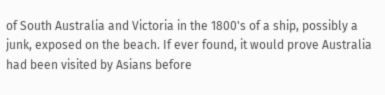of South Australia and Victoria in the 1800's of a ship, possibly a junk, exposed on the beach. If ever found, it would prove Australia had been visited by Asians before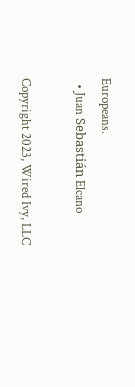Europeans.
  • Juan Sebastián Elcano

Copyright 2023, Wired Ivy, LLC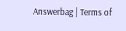Answerbag | Terms of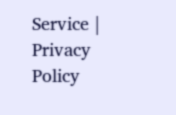Service | Privacy Policy